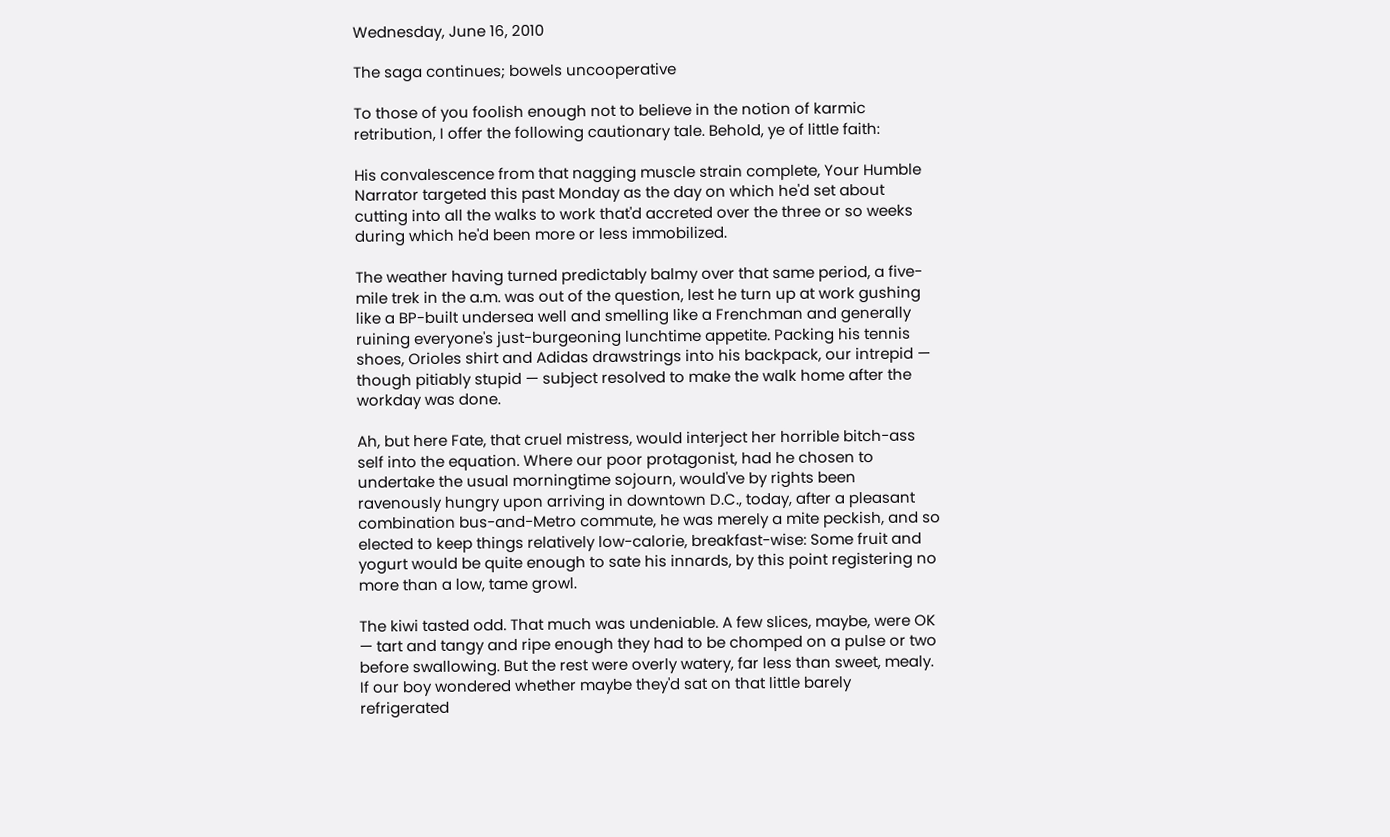Wednesday, June 16, 2010

The saga continues; bowels uncooperative

To those of you foolish enough not to believe in the notion of karmic retribution, I offer the following cautionary tale. Behold, ye of little faith:

His convalescence from that nagging muscle strain complete, Your Humble Narrator targeted this past Monday as the day on which he'd set about cutting into all the walks to work that'd accreted over the three or so weeks during which he'd been more or less immobilized.

The weather having turned predictably balmy over that same period, a five-mile trek in the a.m. was out of the question, lest he turn up at work gushing like a BP-built undersea well and smelling like a Frenchman and generally ruining everyone's just-burgeoning lunchtime appetite. Packing his tennis shoes, Orioles shirt and Adidas drawstrings into his backpack, our intrepid — though pitiably stupid — subject resolved to make the walk home after the workday was done.

Ah, but here Fate, that cruel mistress, would interject her horrible bitch-ass self into the equation. Where our poor protagonist, had he chosen to undertake the usual morningtime sojourn, would've by rights been ravenously hungry upon arriving in downtown D.C., today, after a pleasant combination bus-and-Metro commute, he was merely a mite peckish, and so elected to keep things relatively low-calorie, breakfast-wise: Some fruit and yogurt would be quite enough to sate his innards, by this point registering no more than a low, tame growl.

The kiwi tasted odd. That much was undeniable. A few slices, maybe, were OK — tart and tangy and ripe enough they had to be chomped on a pulse or two before swallowing. But the rest were overly watery, far less than sweet, mealy. If our boy wondered whether maybe they'd sat on that little barely refrigerated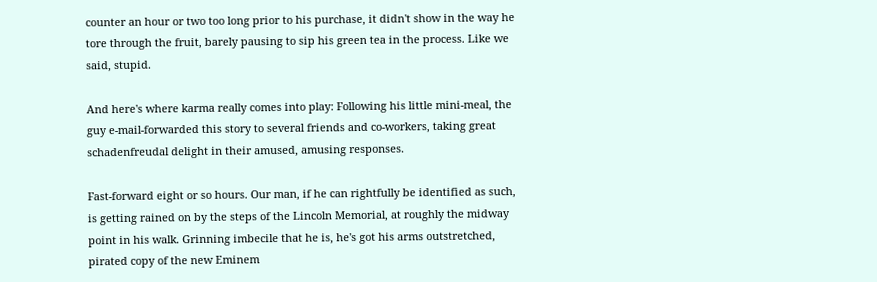counter an hour or two too long prior to his purchase, it didn't show in the way he tore through the fruit, barely pausing to sip his green tea in the process. Like we said, stupid.

And here's where karma really comes into play: Following his little mini-meal, the guy e-mail-forwarded this story to several friends and co-workers, taking great schadenfreudal delight in their amused, amusing responses.

Fast-forward eight or so hours. Our man, if he can rightfully be identified as such, is getting rained on by the steps of the Lincoln Memorial, at roughly the midway point in his walk. Grinning imbecile that he is, he's got his arms outstretched, pirated copy of the new Eminem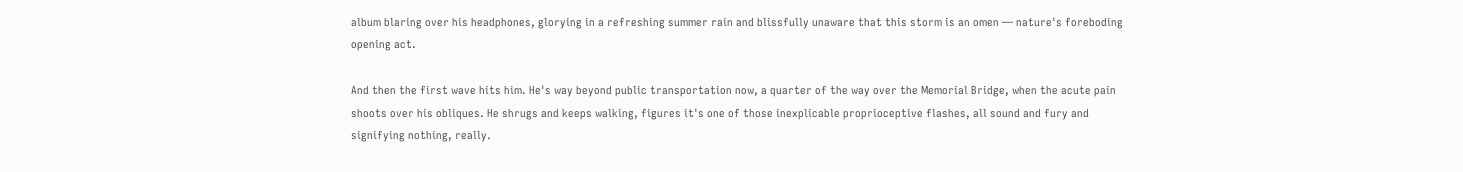album blaring over his headphones, glorying in a refreshing summer rain and blissfully unaware that this storm is an omen — nature's foreboding opening act.

And then the first wave hits him. He's way beyond public transportation now, a quarter of the way over the Memorial Bridge, when the acute pain shoots over his obliques. He shrugs and keeps walking, figures it's one of those inexplicable proprioceptive flashes, all sound and fury and signifying nothing, really.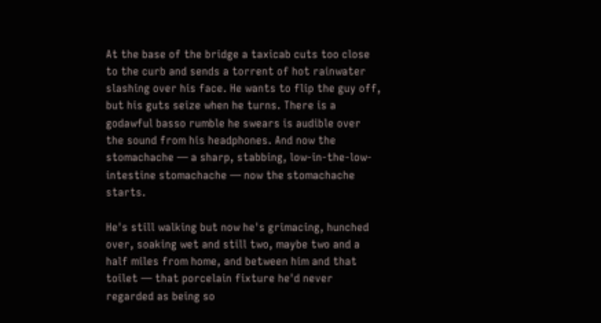At the base of the bridge a taxicab cuts too close to the curb and sends a torrent of hot rainwater slashing over his face. He wants to flip the guy off, but his guts seize when he turns. There is a godawful basso rumble he swears is audible over the sound from his headphones. And now the stomachache — a sharp, stabbing, low-in-the-low-intestine stomachache — now the stomachache starts.

He's still walking but now he's grimacing, hunched over, soaking wet and still two, maybe two and a half miles from home, and between him and that toilet — that porcelain fixture he'd never regarded as being so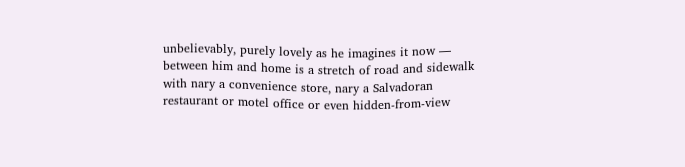unbelievably, purely lovely as he imagines it now — between him and home is a stretch of road and sidewalk with nary a convenience store, nary a Salvadoran restaurant or motel office or even hidden-from-view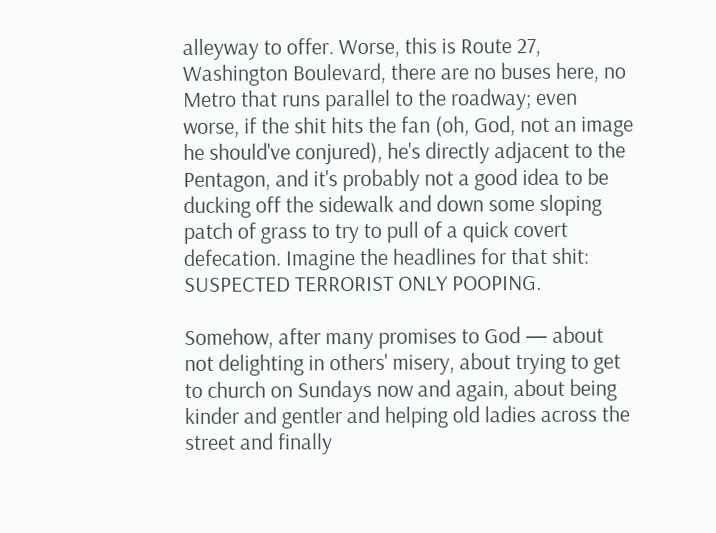alleyway to offer. Worse, this is Route 27, Washington Boulevard, there are no buses here, no Metro that runs parallel to the roadway; even worse, if the shit hits the fan (oh, God, not an image he should've conjured), he's directly adjacent to the Pentagon, and it's probably not a good idea to be ducking off the sidewalk and down some sloping patch of grass to try to pull of a quick covert defecation. Imagine the headlines for that shit: SUSPECTED TERRORIST ONLY POOPING.

Somehow, after many promises to God — about not delighting in others' misery, about trying to get to church on Sundays now and again, about being kinder and gentler and helping old ladies across the street and finally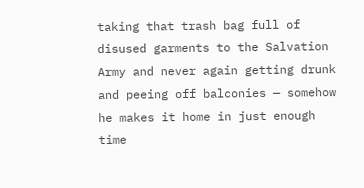taking that trash bag full of disused garments to the Salvation Army and never again getting drunk and peeing off balconies — somehow he makes it home in just enough time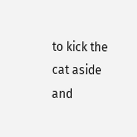to kick the cat aside and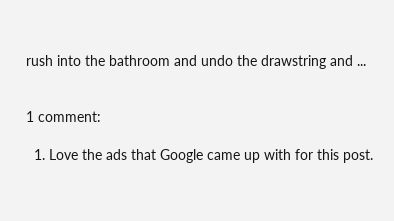rush into the bathroom and undo the drawstring and ...


1 comment:

  1. Love the ads that Google came up with for this post.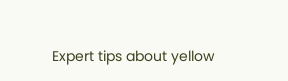Expert tips about yellow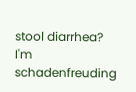stool diarrhea? I'm schadenfreuding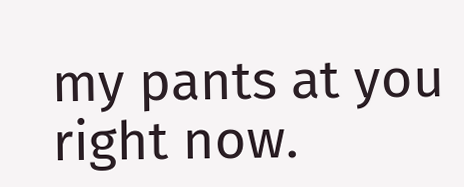my pants at you right now.